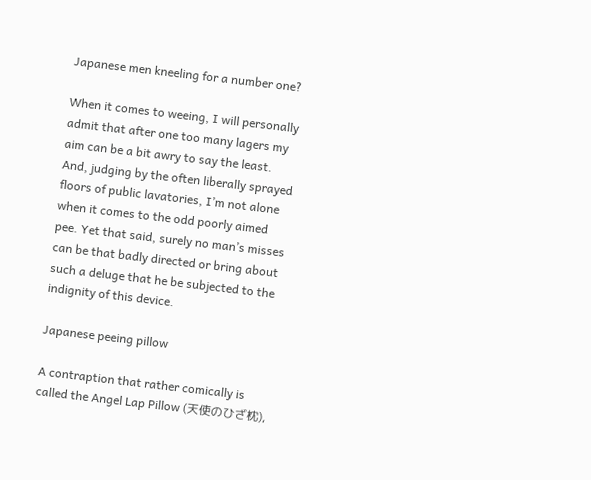Japanese men kneeling for a number one?

When it comes to weeing, I will personally admit that after one too many lagers my aim can be a bit awry to say the least. And, judging by the often liberally sprayed floors of public lavatories, I’m not alone when it comes to the odd poorly aimed pee. Yet that said, surely no man’s misses can be that badly directed or bring about such a deluge that he be subjected to the indignity of this device.

Japanese peeing pillow

A contraption that rather comically is called the Angel Lap Pillow (天使のひざ枕),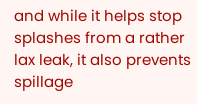and while it helps stop splashes from a rather lax leak, it also prevents spillage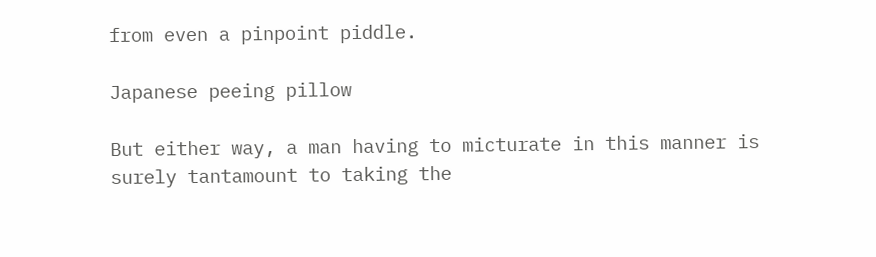from even a pinpoint piddle.

Japanese peeing pillow

But either way, a man having to micturate in this manner is surely tantamount to taking the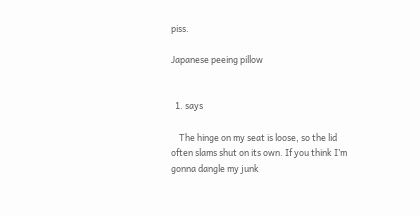piss.

Japanese peeing pillow


  1. says

    The hinge on my seat is loose, so the lid often slams shut on its own. If you think I’m gonna dangle my junk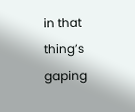in that thing’s gaping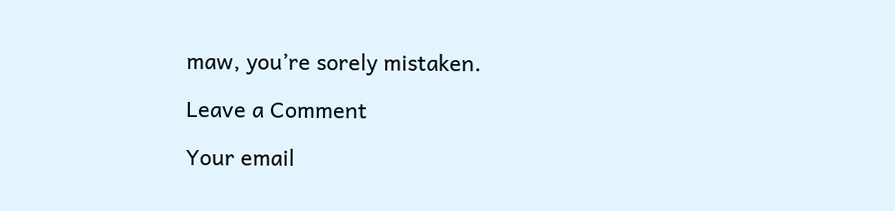maw, you’re sorely mistaken.

Leave a Comment

Your email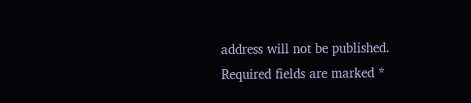address will not be published. Required fields are marked *